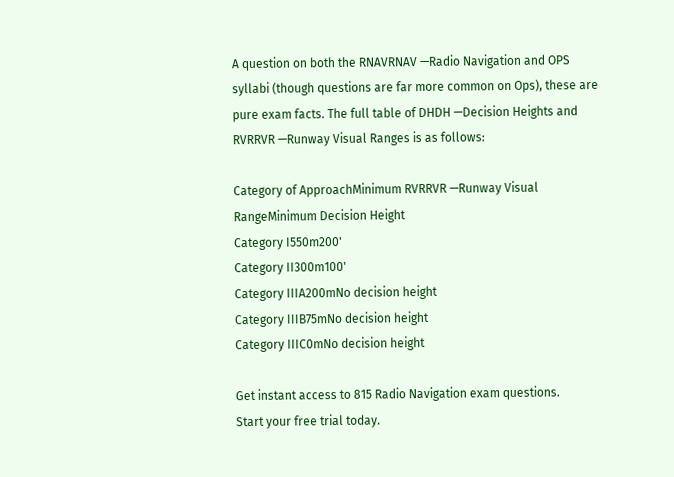A question on both the RNAVRNAV —Radio Navigation and OPS syllabi (though questions are far more common on Ops), these are pure exam facts. The full table of DHDH —Decision Heights and RVRRVR —Runway Visual Ranges is as follows:

Category of ApproachMinimum RVRRVR —Runway Visual RangeMinimum Decision Height
Category I550m200'
Category II300m100'
Category IIIA200mNo decision height
Category IIIB75mNo decision height
Category IIIC0mNo decision height

Get instant access to 815 Radio Navigation exam questions.
Start your free trial today.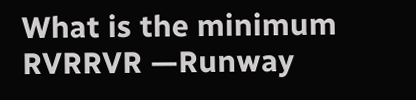What is the minimum RVRRVR —Runway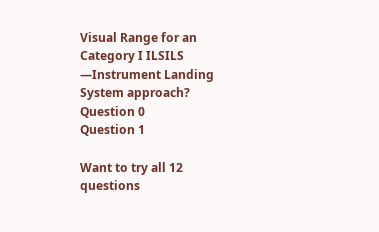Visual Range for an Category I ILSILS —Instrument Landing System approach?
Question 0
Question 1

Want to try all 12 questions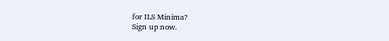for ILS Minima?
Sign up now.